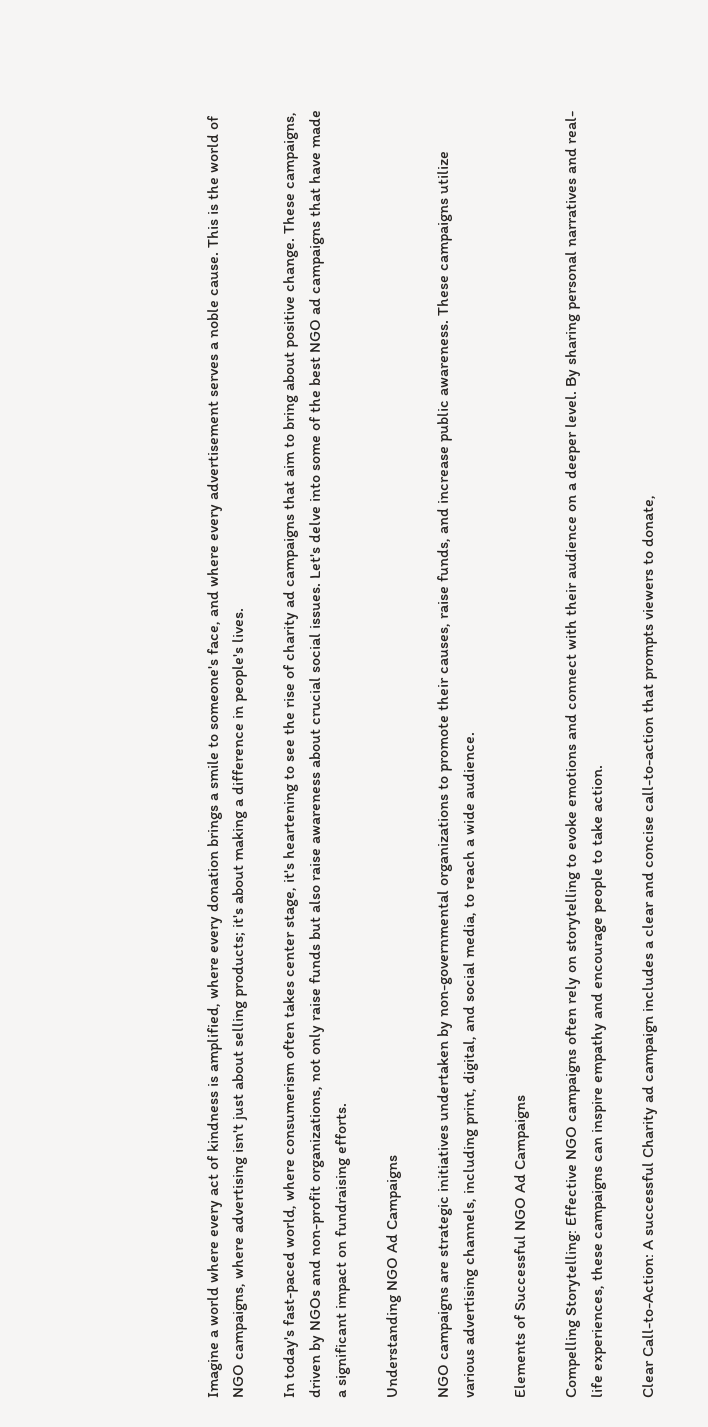Imagine a world where every act of kindness is amplified, where every donation brings a smile to someone's face, and where every advertisement serves a noble cause. This is the world of NGO campaigns, where advertising isn't just about selling products; it's about making a difference in people's lives.

In today's fast-paced world, where consumerism often takes center stage, it's heartening to see the rise of charity ad campaigns that aim to bring about positive change. These campaigns, driven by NGOs and non-profit organizations, not only raise funds but also raise awareness about crucial social issues. Let's delve into some of the best NGO ad campaigns that have made a significant impact on fundraising efforts.

Understanding NGO Ad Campaigns

NGO campaigns are strategic initiatives undertaken by non-governmental organizations to promote their causes, raise funds, and increase public awareness. These campaigns utilize various advertising channels, including print, digital, and social media, to reach a wide audience.

Elements of Successful NGO Ad Campaigns

Compelling Storytelling: Effective NGO campaigns often rely on storytelling to evoke emotions and connect with their audience on a deeper level. By sharing personal narratives and real-life experiences, these campaigns can inspire empathy and encourage people to take action.

Clear Call-to-Action: A successful Charity ad campaign includes a clear and concise call-to-action that prompts viewers to donate,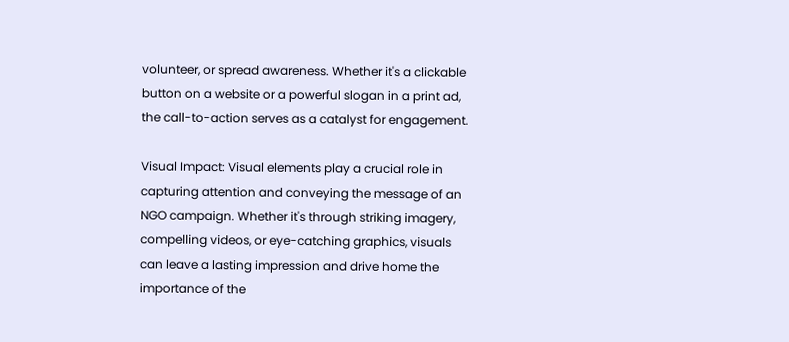volunteer, or spread awareness. Whether it's a clickable button on a website or a powerful slogan in a print ad, the call-to-action serves as a catalyst for engagement.

Visual Impact: Visual elements play a crucial role in capturing attention and conveying the message of an NGO campaign. Whether it's through striking imagery, compelling videos, or eye-catching graphics, visuals can leave a lasting impression and drive home the importance of the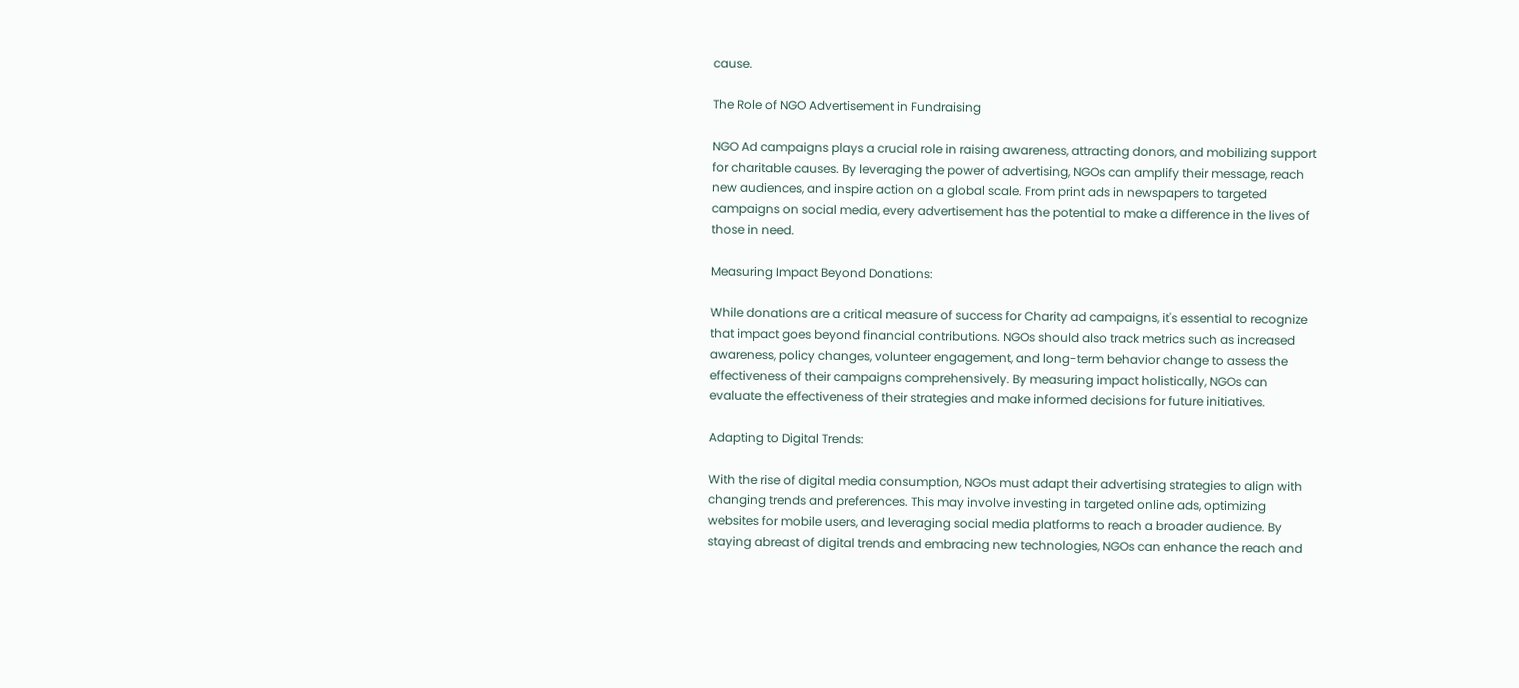cause.

The Role of NGO Advertisement in Fundraising

NGO Ad campaigns plays a crucial role in raising awareness, attracting donors, and mobilizing support for charitable causes. By leveraging the power of advertising, NGOs can amplify their message, reach new audiences, and inspire action on a global scale. From print ads in newspapers to targeted campaigns on social media, every advertisement has the potential to make a difference in the lives of those in need.

Measuring Impact Beyond Donations:

While donations are a critical measure of success for Charity ad campaigns, it's essential to recognize that impact goes beyond financial contributions. NGOs should also track metrics such as increased awareness, policy changes, volunteer engagement, and long-term behavior change to assess the effectiveness of their campaigns comprehensively. By measuring impact holistically, NGOs can evaluate the effectiveness of their strategies and make informed decisions for future initiatives.

Adapting to Digital Trends:

With the rise of digital media consumption, NGOs must adapt their advertising strategies to align with changing trends and preferences. This may involve investing in targeted online ads, optimizing websites for mobile users, and leveraging social media platforms to reach a broader audience. By staying abreast of digital trends and embracing new technologies, NGOs can enhance the reach and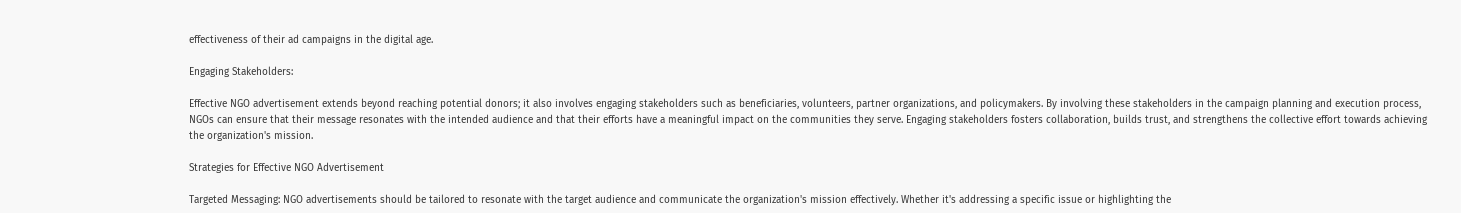effectiveness of their ad campaigns in the digital age.

Engaging Stakeholders:

Effective NGO advertisement extends beyond reaching potential donors; it also involves engaging stakeholders such as beneficiaries, volunteers, partner organizations, and policymakers. By involving these stakeholders in the campaign planning and execution process, NGOs can ensure that their message resonates with the intended audience and that their efforts have a meaningful impact on the communities they serve. Engaging stakeholders fosters collaboration, builds trust, and strengthens the collective effort towards achieving the organization's mission.

Strategies for Effective NGO Advertisement

Targeted Messaging: NGO advertisements should be tailored to resonate with the target audience and communicate the organization's mission effectively. Whether it's addressing a specific issue or highlighting the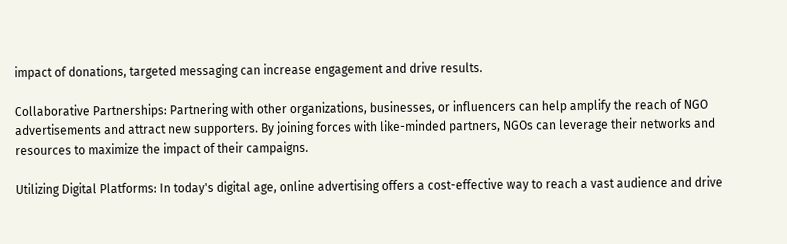impact of donations, targeted messaging can increase engagement and drive results.

Collaborative Partnerships: Partnering with other organizations, businesses, or influencers can help amplify the reach of NGO advertisements and attract new supporters. By joining forces with like-minded partners, NGOs can leverage their networks and resources to maximize the impact of their campaigns.

Utilizing Digital Platforms: In today's digital age, online advertising offers a cost-effective way to reach a vast audience and drive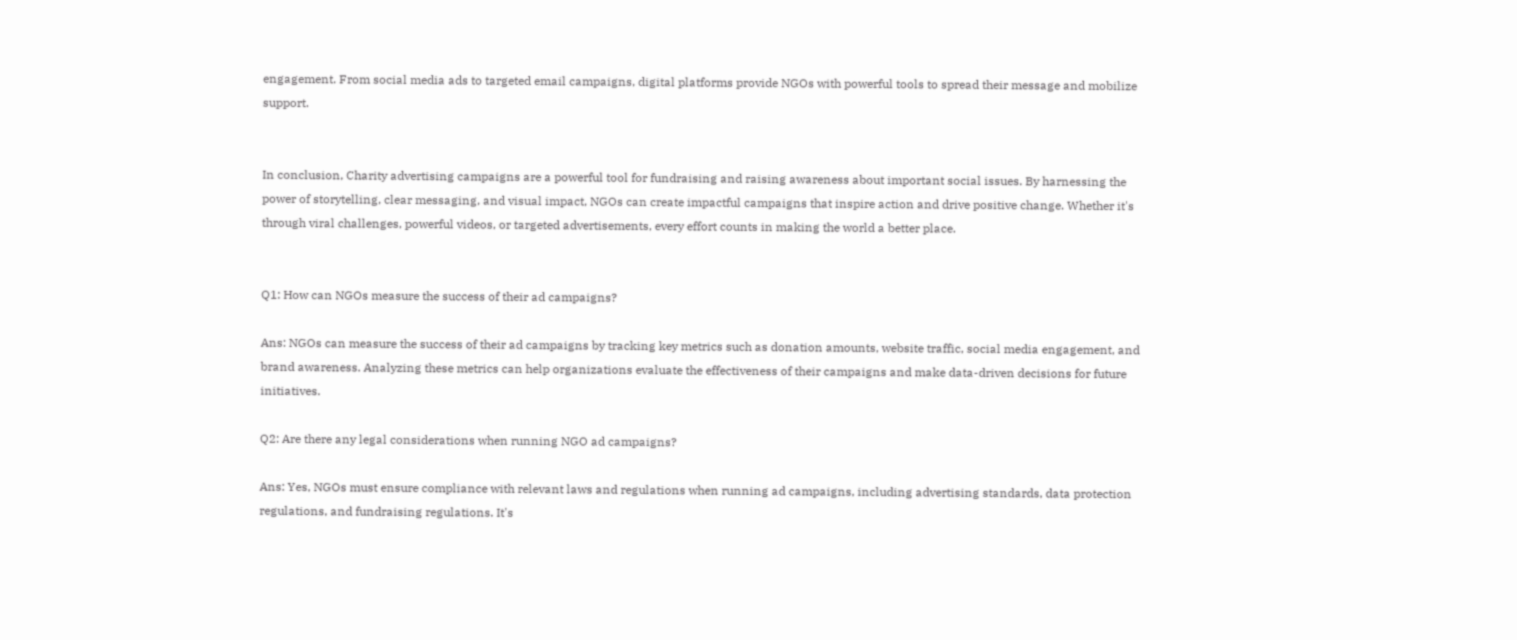engagement. From social media ads to targeted email campaigns, digital platforms provide NGOs with powerful tools to spread their message and mobilize support.


In conclusion, Charity advertising campaigns are a powerful tool for fundraising and raising awareness about important social issues. By harnessing the power of storytelling, clear messaging, and visual impact, NGOs can create impactful campaigns that inspire action and drive positive change. Whether it's through viral challenges, powerful videos, or targeted advertisements, every effort counts in making the world a better place.


Q1: How can NGOs measure the success of their ad campaigns?

Ans: NGOs can measure the success of their ad campaigns by tracking key metrics such as donation amounts, website traffic, social media engagement, and brand awareness. Analyzing these metrics can help organizations evaluate the effectiveness of their campaigns and make data-driven decisions for future initiatives.

Q2: Are there any legal considerations when running NGO ad campaigns?

Ans: Yes, NGOs must ensure compliance with relevant laws and regulations when running ad campaigns, including advertising standards, data protection regulations, and fundraising regulations. It's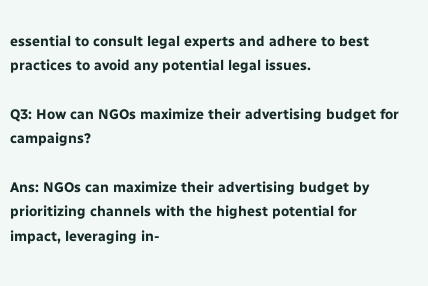essential to consult legal experts and adhere to best practices to avoid any potential legal issues.

Q3: How can NGOs maximize their advertising budget for campaigns?

Ans: NGOs can maximize their advertising budget by prioritizing channels with the highest potential for impact, leveraging in-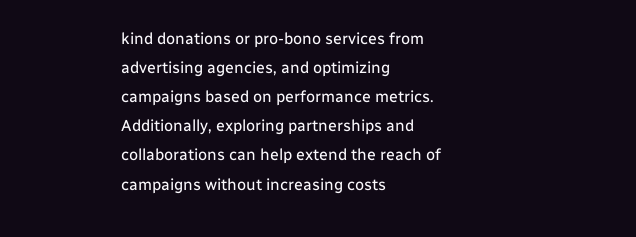kind donations or pro-bono services from advertising agencies, and optimizing campaigns based on performance metrics. Additionally, exploring partnerships and collaborations can help extend the reach of campaigns without increasing costs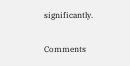significantly.

Comments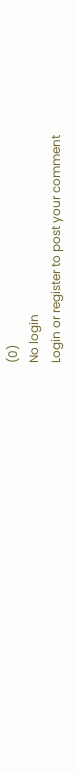(0)
No login
Login or register to post your comment